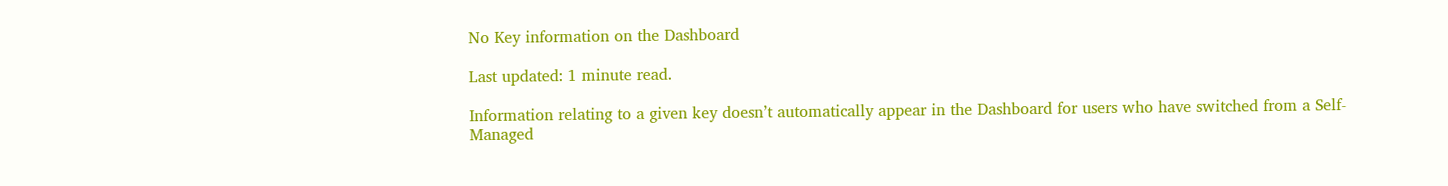No Key information on the Dashboard

Last updated: 1 minute read.

Information relating to a given key doesn’t automatically appear in the Dashboard for users who have switched from a Self-Managed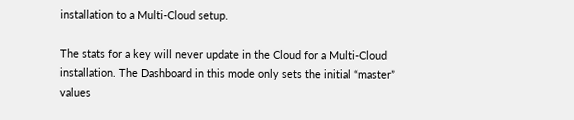installation to a Multi-Cloud setup.

The stats for a key will never update in the Cloud for a Multi-Cloud installation. The Dashboard in this mode only sets the initial “master” values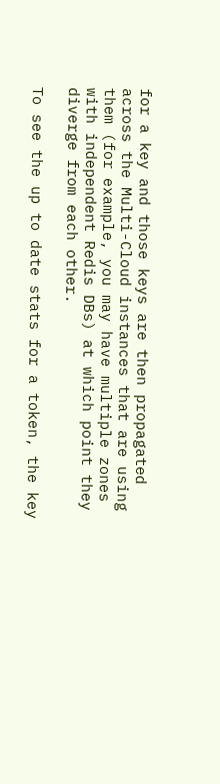for a key and those keys are then propagated across the Multi-Cloud instances that are using them (for example, you may have multiple zones with independent Redis DBs) at which point they diverge from each other.

To see the up to date stats for a token, the key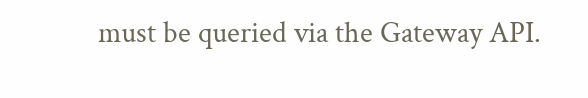must be queried via the Gateway API.